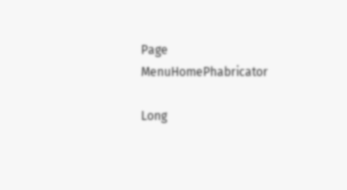Page MenuHomePhabricator

Long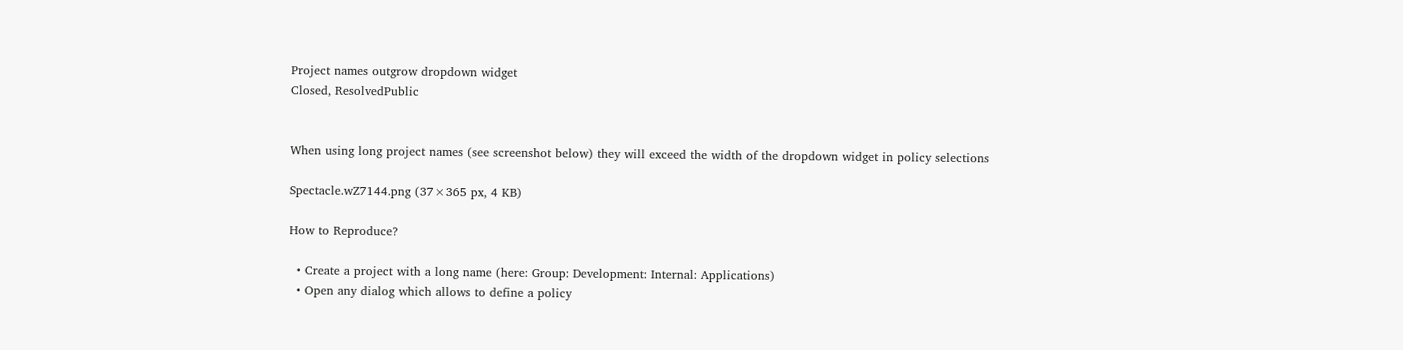Project names outgrow dropdown widget
Closed, ResolvedPublic


When using long project names (see screenshot below) they will exceed the width of the dropdown widget in policy selections

Spectacle.wZ7144.png (37×365 px, 4 KB)

How to Reproduce?

  • Create a project with a long name (here: Group: Development: Internal: Applications)
  • Open any dialog which allows to define a policy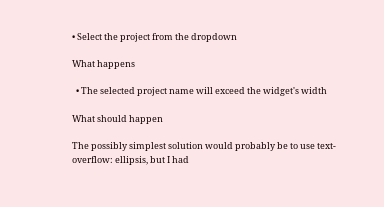• Select the project from the dropdown

What happens

  • The selected project name will exceed the widget's width

What should happen

The possibly simplest solution would probably be to use text-overflow: ellipsis, but I had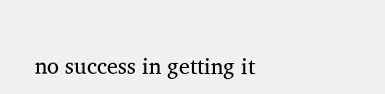no success in getting it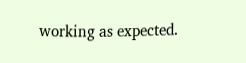working as expected.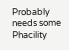Probably needs some Phacility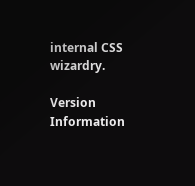internal CSS wizardry.

Version Information